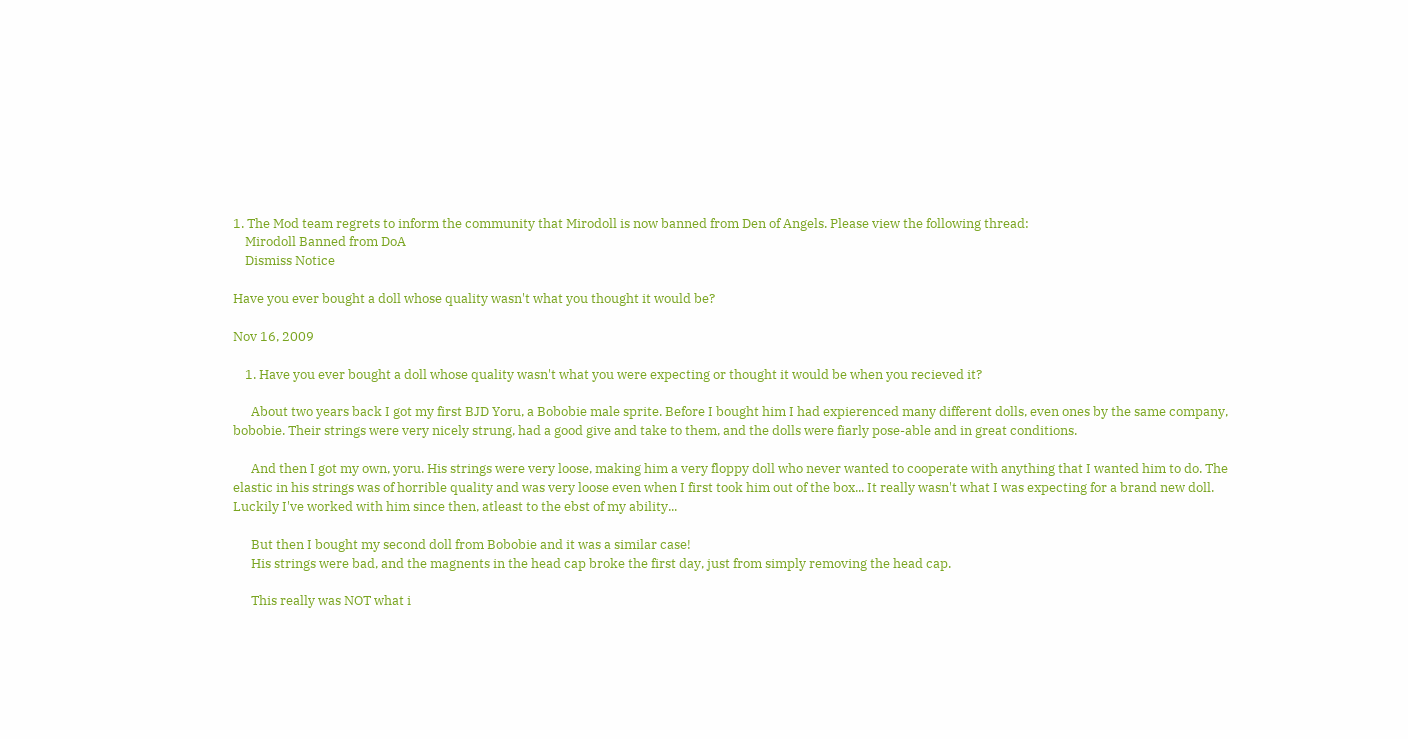1. The Mod team regrets to inform the community that Mirodoll is now banned from Den of Angels. Please view the following thread:
    Mirodoll Banned from DoA
    Dismiss Notice

Have you ever bought a doll whose quality wasn't what you thought it would be?

Nov 16, 2009

    1. Have you ever bought a doll whose quality wasn't what you were expecting or thought it would be when you recieved it?

      About two years back I got my first BJD Yoru, a Bobobie male sprite. Before I bought him I had expierenced many different dolls, even ones by the same company, bobobie. Their strings were very nicely strung, had a good give and take to them, and the dolls were fiarly pose-able and in great conditions.

      And then I got my own, yoru. His strings were very loose, making him a very floppy doll who never wanted to cooperate with anything that I wanted him to do. The elastic in his strings was of horrible quality and was very loose even when I first took him out of the box... It really wasn't what I was expecting for a brand new doll. Luckily I've worked with him since then, atleast to the ebst of my ability...

      But then I bought my second doll from Bobobie and it was a similar case!
      His strings were bad, and the magnents in the head cap broke the first day, just from simply removing the head cap.

      This really was NOT what i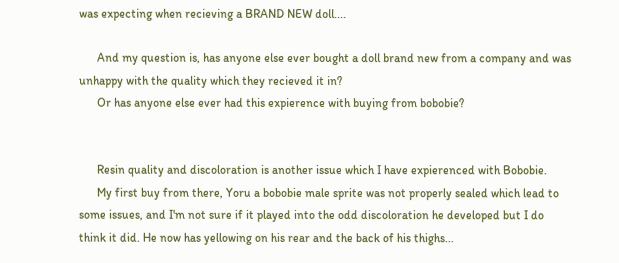was expecting when recieving a BRAND NEW doll....

      And my question is, has anyone else ever bought a doll brand new from a company and was unhappy with the quality which they recieved it in?
      Or has anyone else ever had this expierence with buying from bobobie?


      Resin quality and discoloration is another issue which I have expierenced with Bobobie.
      My first buy from there, Yoru a bobobie male sprite was not properly sealed which lead to some issues, and I'm not sure if it played into the odd discoloration he developed but I do think it did. He now has yellowing on his rear and the back of his thighs...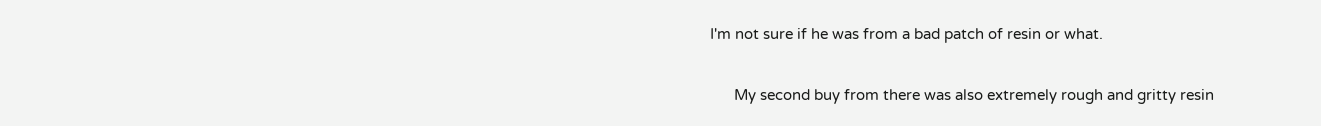I'm not sure if he was from a bad patch of resin or what.

      My second buy from there was also extremely rough and gritty resin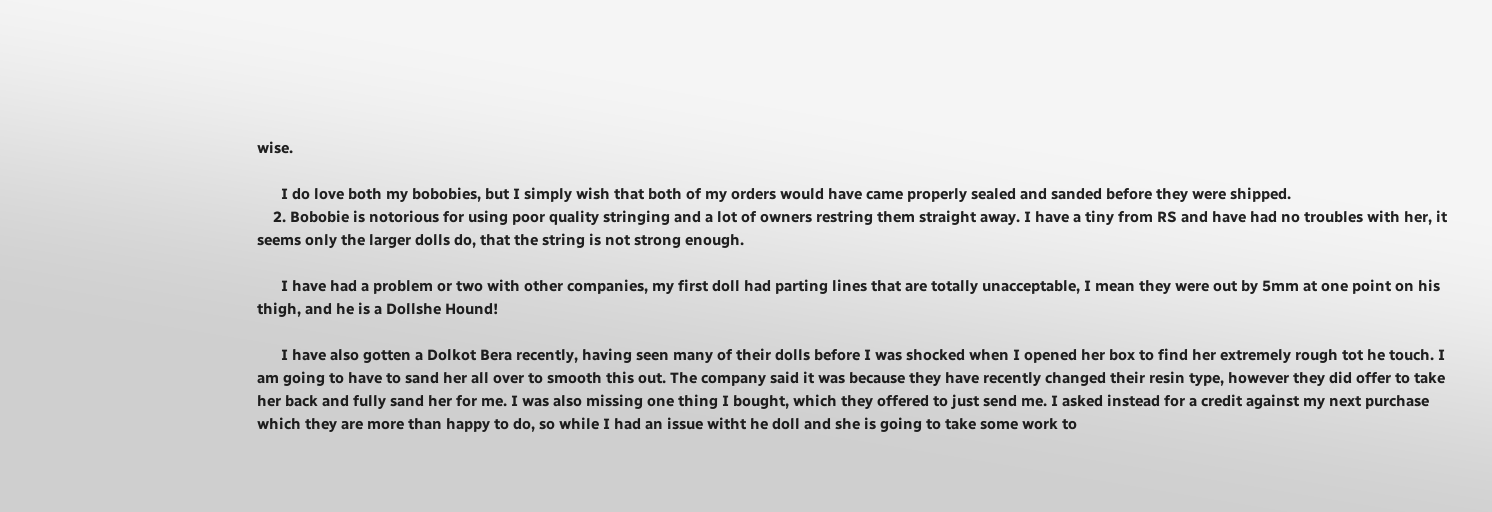wise.

      I do love both my bobobies, but I simply wish that both of my orders would have came properly sealed and sanded before they were shipped.
    2. Bobobie is notorious for using poor quality stringing and a lot of owners restring them straight away. I have a tiny from RS and have had no troubles with her, it seems only the larger dolls do, that the string is not strong enough.

      I have had a problem or two with other companies, my first doll had parting lines that are totally unacceptable, I mean they were out by 5mm at one point on his thigh, and he is a Dollshe Hound!

      I have also gotten a Dolkot Bera recently, having seen many of their dolls before I was shocked when I opened her box to find her extremely rough tot he touch. I am going to have to sand her all over to smooth this out. The company said it was because they have recently changed their resin type, however they did offer to take her back and fully sand her for me. I was also missing one thing I bought, which they offered to just send me. I asked instead for a credit against my next purchase which they are more than happy to do, so while I had an issue witht he doll and she is going to take some work to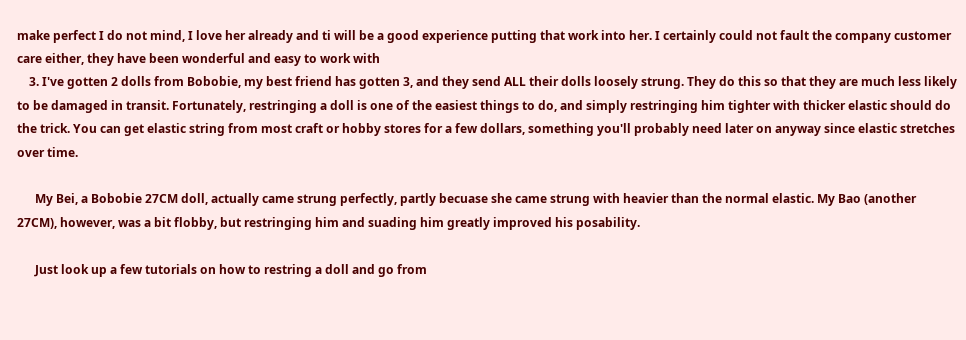make perfect I do not mind, I love her already and ti will be a good experience putting that work into her. I certainly could not fault the company customer care either, they have been wonderful and easy to work with
    3. I've gotten 2 dolls from Bobobie, my best friend has gotten 3, and they send ALL their dolls loosely strung. They do this so that they are much less likely to be damaged in transit. Fortunately, restringing a doll is one of the easiest things to do, and simply restringing him tighter with thicker elastic should do the trick. You can get elastic string from most craft or hobby stores for a few dollars, something you'll probably need later on anyway since elastic stretches over time.

      My Bei, a Bobobie 27CM doll, actually came strung perfectly, partly becuase she came strung with heavier than the normal elastic. My Bao (another 27CM), however, was a bit flobby, but restringing him and suading him greatly improved his posability.

      Just look up a few tutorials on how to restring a doll and go from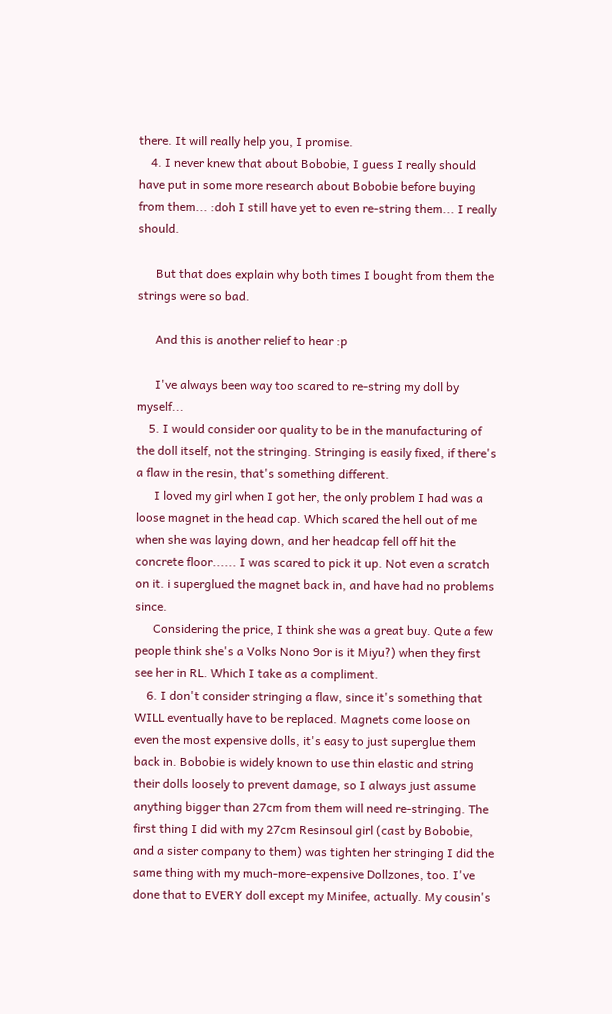there. It will really help you, I promise.
    4. I never knew that about Bobobie, I guess I really should have put in some more research about Bobobie before buying from them... :doh I still have yet to even re-string them... I really should.

      But that does explain why both times I bought from them the strings were so bad.

      And this is another relief to hear :p

      I've always been way too scared to re-string my doll by myself...
    5. I would consider oor quality to be in the manufacturing of the doll itself, not the stringing. Stringing is easily fixed, if there's a flaw in the resin, that's something different.
      I loved my girl when I got her, the only problem I had was a loose magnet in the head cap. Which scared the hell out of me when she was laying down, and her headcap fell off hit the concrete floor...... I was scared to pick it up. Not even a scratch on it. i superglued the magnet back in, and have had no problems since.
      Considering the price, I think she was a great buy. Qute a few people think she's a Volks Nono 9or is it Miyu?) when they first see her in RL. Which I take as a compliment.
    6. I don't consider stringing a flaw, since it's something that WILL eventually have to be replaced. Magnets come loose on even the most expensive dolls, it's easy to just superglue them back in. Bobobie is widely known to use thin elastic and string their dolls loosely to prevent damage, so I always just assume anything bigger than 27cm from them will need re-stringing. The first thing I did with my 27cm Resinsoul girl (cast by Bobobie, and a sister company to them) was tighten her stringing I did the same thing with my much-more-expensive Dollzones, too. I've done that to EVERY doll except my Minifee, actually. My cousin's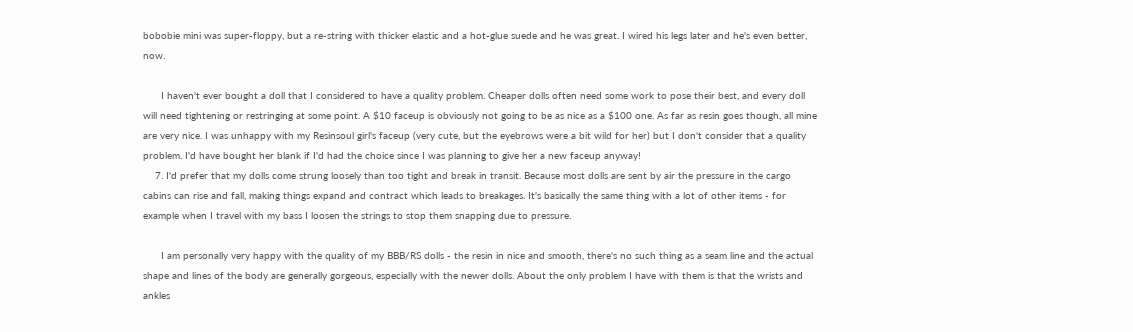bobobie mini was super-floppy, but a re-string with thicker elastic and a hot-glue suede and he was great. I wired his legs later and he's even better, now.

      I haven't ever bought a doll that I considered to have a quality problem. Cheaper dolls often need some work to pose their best, and every doll will need tightening or restringing at some point. A $10 faceup is obviously not going to be as nice as a $100 one. As far as resin goes though, all mine are very nice. I was unhappy with my Resinsoul girl's faceup (very cute, but the eyebrows were a bit wild for her) but I don't consider that a quality problem. I'd have bought her blank if I'd had the choice since I was planning to give her a new faceup anyway!
    7. I'd prefer that my dolls come strung loosely than too tight and break in transit. Because most dolls are sent by air the pressure in the cargo cabins can rise and fall, making things expand and contract which leads to breakages. It's basically the same thing with a lot of other items - for example when I travel with my bass I loosen the strings to stop them snapping due to pressure.

      I am personally very happy with the quality of my BBB/RS dolls - the resin in nice and smooth, there's no such thing as a seam line and the actual shape and lines of the body are generally gorgeous, especially with the newer dolls. About the only problem I have with them is that the wrists and ankles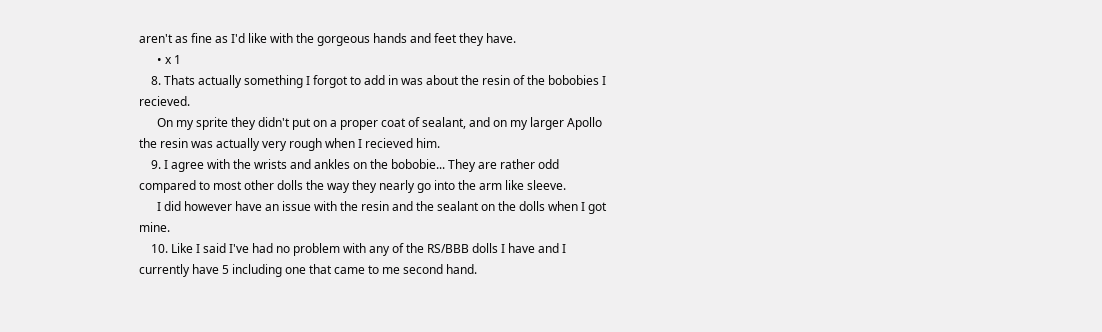aren't as fine as I'd like with the gorgeous hands and feet they have.
      • x 1
    8. Thats actually something I forgot to add in was about the resin of the bobobies I recieved.
      On my sprite they didn't put on a proper coat of sealant, and on my larger Apollo the resin was actually very rough when I recieved him.
    9. I agree with the wrists and ankles on the bobobie... They are rather odd compared to most other dolls the way they nearly go into the arm like sleeve.
      I did however have an issue with the resin and the sealant on the dolls when I got mine.
    10. Like I said I've had no problem with any of the RS/BBB dolls I have and I currently have 5 including one that came to me second hand.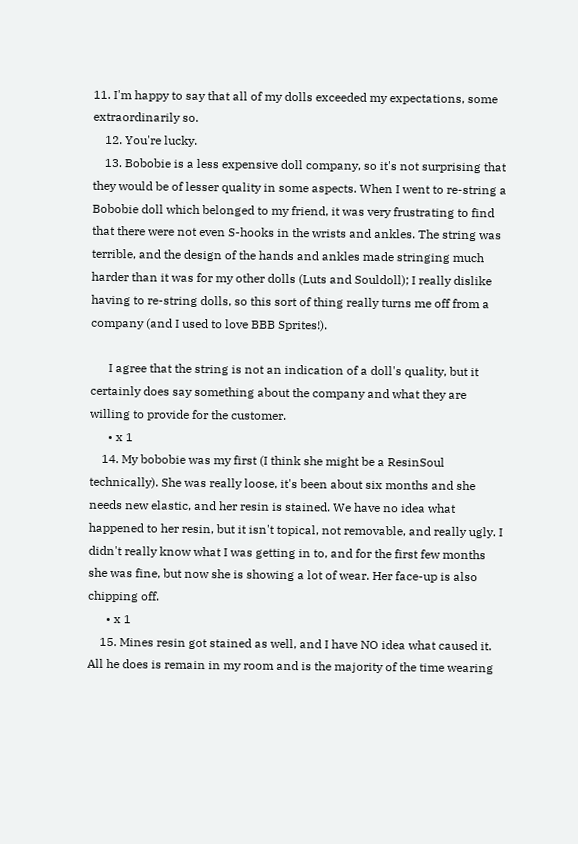11. I'm happy to say that all of my dolls exceeded my expectations, some extraordinarily so.
    12. You're lucky.
    13. Bobobie is a less expensive doll company, so it's not surprising that they would be of lesser quality in some aspects. When I went to re-string a Bobobie doll which belonged to my friend, it was very frustrating to find that there were not even S-hooks in the wrists and ankles. The string was terrible, and the design of the hands and ankles made stringing much harder than it was for my other dolls (Luts and Souldoll); I really dislike having to re-string dolls, so this sort of thing really turns me off from a company (and I used to love BBB Sprites!).

      I agree that the string is not an indication of a doll's quality, but it certainly does say something about the company and what they are willing to provide for the customer.
      • x 1
    14. My bobobie was my first (I think she might be a ResinSoul technically). She was really loose, it's been about six months and she needs new elastic, and her resin is stained. We have no idea what happened to her resin, but it isn't topical, not removable, and really ugly. I didn't really know what I was getting in to, and for the first few months she was fine, but now she is showing a lot of wear. Her face-up is also chipping off.
      • x 1
    15. Mines resin got stained as well, and I have NO idea what caused it. All he does is remain in my room and is the majority of the time wearing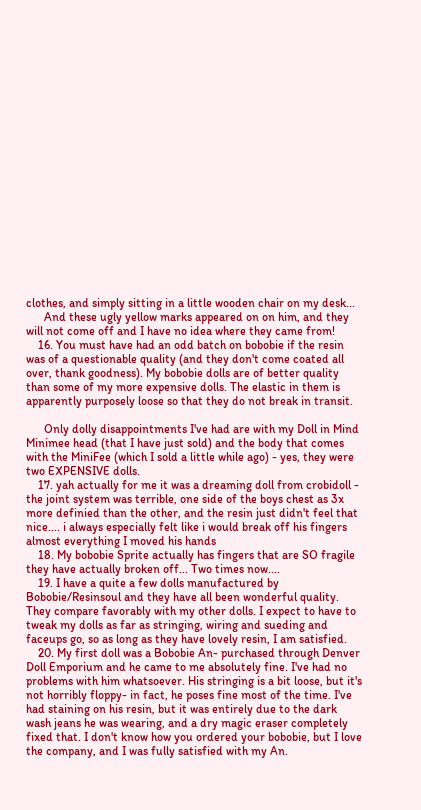clothes, and simply sitting in a little wooden chair on my desk...
      And these ugly yellow marks appeared on on him, and they will not come off and I have no idea where they came from!
    16. You must have had an odd batch on bobobie if the resin was of a questionable quality (and they don't come coated all over, thank goodness). My bobobie dolls are of better quality than some of my more expensive dolls. The elastic in them is apparently purposely loose so that they do not break in transit.

      Only dolly disappointments I've had are with my Doll in Mind Minimee head (that I have just sold) and the body that comes with the MiniFee (which I sold a little while ago) - yes, they were two EXPENSIVE dolls.
    17. yah actually for me it was a dreaming doll from crobidoll - the joint system was terrible, one side of the boys chest as 3x more definied than the other, and the resin just didn't feel that nice.... i always especially felt like i would break off his fingers almost everything I moved his hands
    18. My bobobie Sprite actually has fingers that are SO fragile they have actually broken off... Two times now....
    19. I have a quite a few dolls manufactured by Bobobie/Resinsoul and they have all been wonderful quality. They compare favorably with my other dolls. I expect to have to tweak my dolls as far as stringing, wiring and sueding and faceups go, so as long as they have lovely resin, I am satisfied.
    20. My first doll was a Bobobie An- purchased through Denver Doll Emporium and he came to me absolutely fine. I've had no problems with him whatsoever. His stringing is a bit loose, but it's not horribly floppy- in fact, he poses fine most of the time. I've had staining on his resin, but it was entirely due to the dark wash jeans he was wearing, and a dry magic eraser completely fixed that. I don't know how you ordered your bobobie, but I love the company, and I was fully satisfied with my An.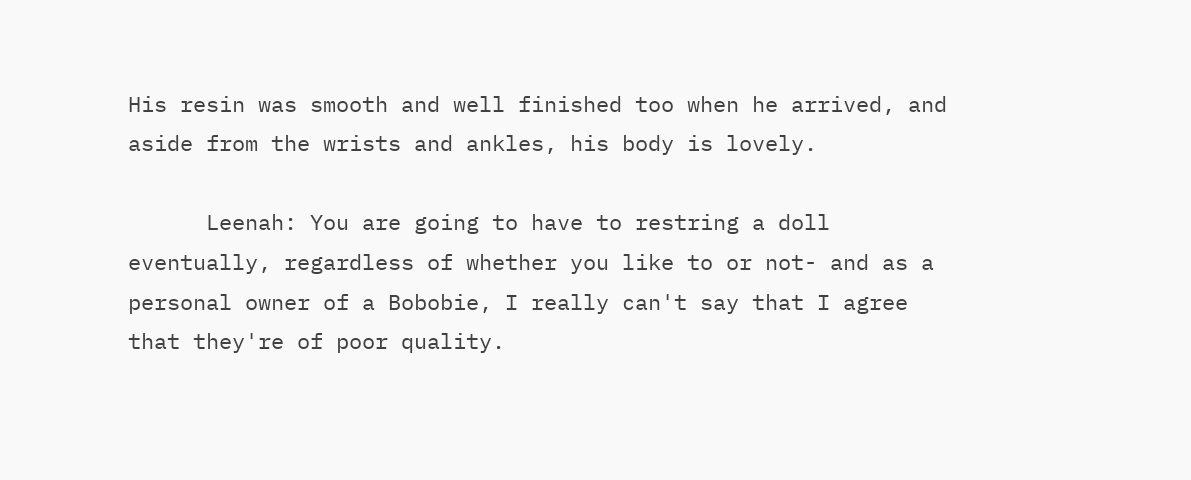His resin was smooth and well finished too when he arrived, and aside from the wrists and ankles, his body is lovely.

      Leenah: You are going to have to restring a doll eventually, regardless of whether you like to or not- and as a personal owner of a Bobobie, I really can't say that I agree that they're of poor quality.